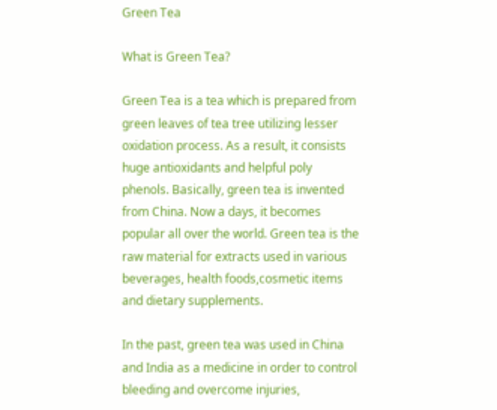Green Tea

What is Green Tea?

Green Tea is a tea which is prepared from green leaves of tea tree utilizing lesser oxidation process. As a result, it consists huge antioxidants and helpful poly phenols. Basically, green tea is invented from China. Now a days, it becomes popular all over the world. Green tea is the raw material for extracts used in various beverages, health foods,cosmetic items and dietary supplements.

In the past, green tea was used in China and India as a medicine in order to control bleeding and overcome injuries,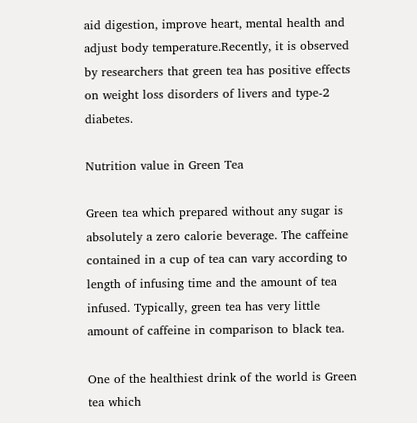aid digestion, improve heart, mental health and adjust body temperature.Recently, it is observed by researchers that green tea has positive effects on weight loss disorders of livers and type-2 diabetes.

Nutrition value in Green Tea

Green tea which prepared without any sugar is absolutely a zero calorie beverage. The caffeine contained in a cup of tea can vary according to length of infusing time and the amount of tea infused. Typically, green tea has very little amount of caffeine in comparison to black tea.

One of the healthiest drink of the world is Green tea which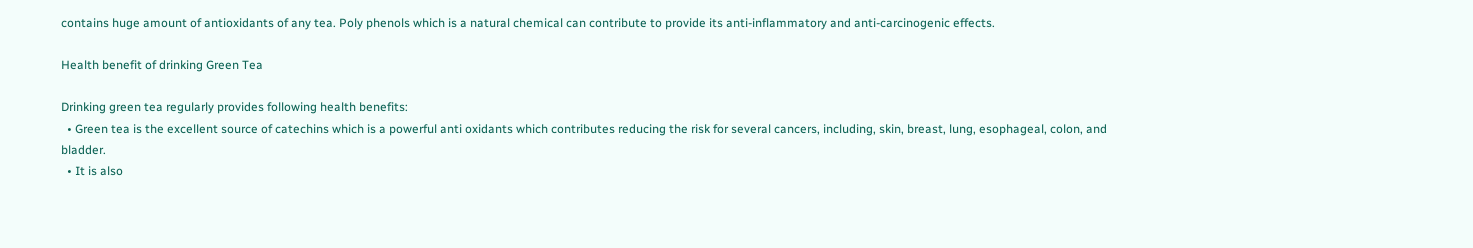contains huge amount of antioxidants of any tea. Poly phenols which is a natural chemical can contribute to provide its anti-inflammatory and anti-carcinogenic effects.

Health benefit of drinking Green Tea

Drinking green tea regularly provides following health benefits:
  • Green tea is the excellent source of catechins which is a powerful anti oxidants which contributes reducing the risk for several cancers, including, skin, breast, lung, esophageal, colon, and bladder.
  • It is also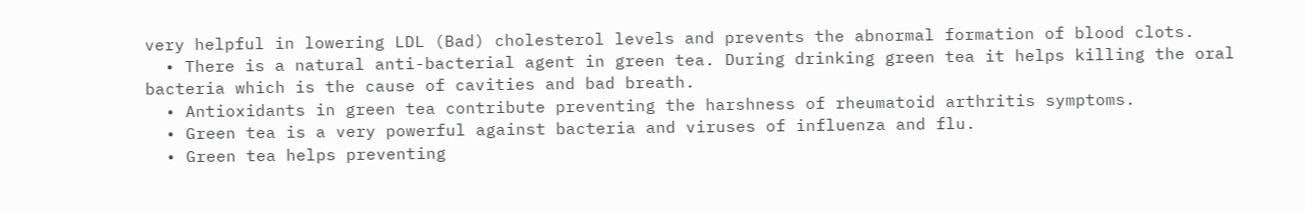very helpful in lowering LDL (Bad) cholesterol levels and prevents the abnormal formation of blood clots.
  • There is a natural anti-bacterial agent in green tea. During drinking green tea it helps killing the oral bacteria which is the cause of cavities and bad breath.
  • Antioxidants in green tea contribute preventing the harshness of rheumatoid arthritis symptoms.
  • Green tea is a very powerful against bacteria and viruses of influenza and flu.
  • Green tea helps preventing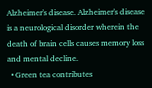Alzheimer's disease. Alzheimer's disease is a neurological disorder wherein the death of brain cells causes memory loss and mental decline.
  • Green tea contributes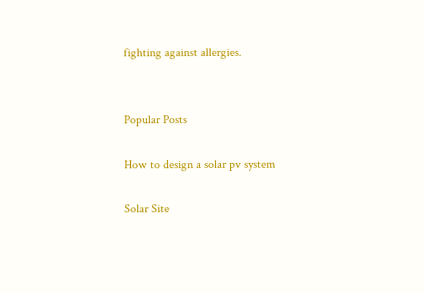fighting against allergies.


Popular Posts

How to design a solar pv system

Solar Site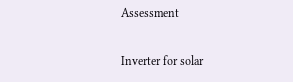Assessment

Inverter for solar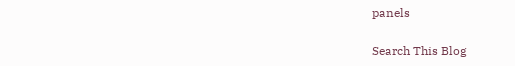panels

Search This Blog